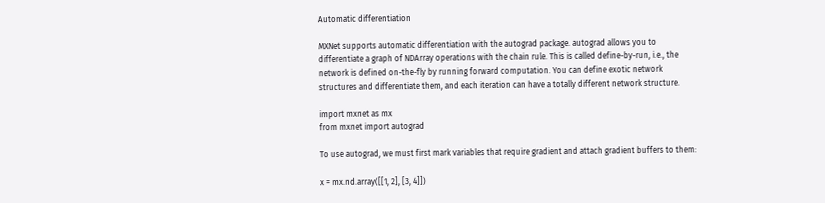Automatic differentiation

MXNet supports automatic differentiation with the autograd package. autograd allows you to differentiate a graph of NDArray operations with the chain rule. This is called define-by-run, i.e., the network is defined on-the-fly by running forward computation. You can define exotic network structures and differentiate them, and each iteration can have a totally different network structure.

import mxnet as mx
from mxnet import autograd

To use autograd, we must first mark variables that require gradient and attach gradient buffers to them:

x = mx.nd.array([[1, 2], [3, 4]])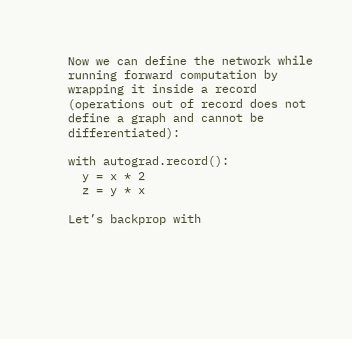Now we can define the network while running forward computation by wrapping it inside a record (operations out of record does not define a graph and cannot be differentiated):

with autograd.record():
  y = x * 2
  z = y * x

Let’s backprop with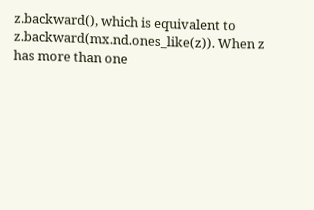z.backward(), which is equivalent to z.backward(mx.nd.ones_like(z)). When z has more than one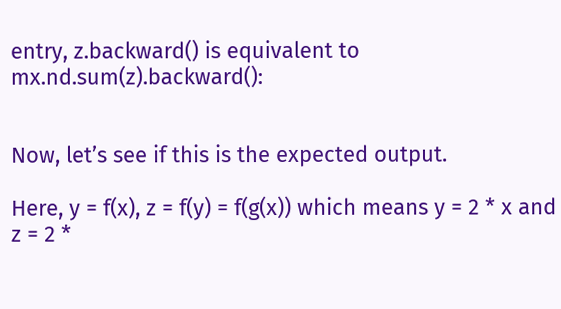entry, z.backward() is equivalent to mx.nd.sum(z).backward():


Now, let’s see if this is the expected output.

Here, y = f(x), z = f(y) = f(g(x)) which means y = 2 * x and z = 2 *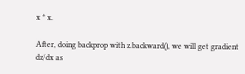x * x.

After, doing backprop with z.backward(), we will get gradient dz/dx as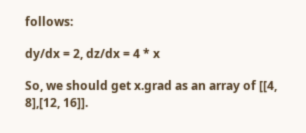follows:

dy/dx = 2, dz/dx = 4 * x

So, we should get x.grad as an array of [[4, 8],[12, 16]].